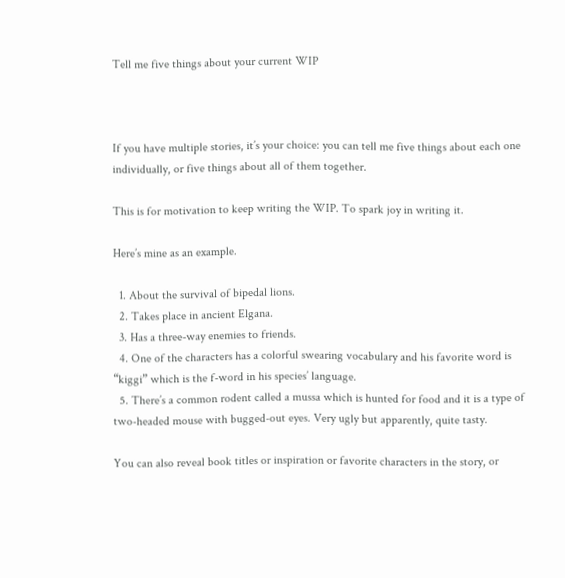Tell me five things about your current WIP



If you have multiple stories, it’s your choice: you can tell me five things about each one individually, or five things about all of them together.

This is for motivation to keep writing the WIP. To spark joy in writing it.

Here’s mine as an example.

  1. About the survival of bipedal lions.
  2. Takes place in ancient Elgana.
  3. Has a three-way enemies to friends.
  4. One of the characters has a colorful swearing vocabulary and his favorite word is “kiggi” which is the f-word in his species’ language.
  5. There’s a common rodent called a mussa which is hunted for food and it is a type of two-headed mouse with bugged-out eyes. Very ugly but apparently, quite tasty.

You can also reveal book titles or inspiration or favorite characters in the story, or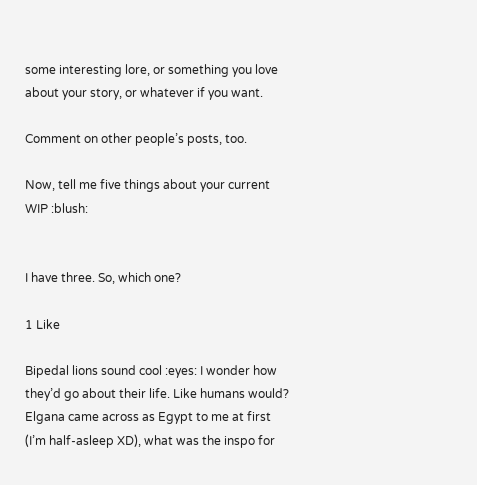some interesting lore, or something you love about your story, or whatever if you want.

Comment on other people’s posts, too.

Now, tell me five things about your current WIP :blush:


I have three. So, which one?

1 Like

Bipedal lions sound cool :eyes: I wonder how they’d go about their life. Like humans would? Elgana came across as Egypt to me at first (I’m half-asleep XD), what was the inspo for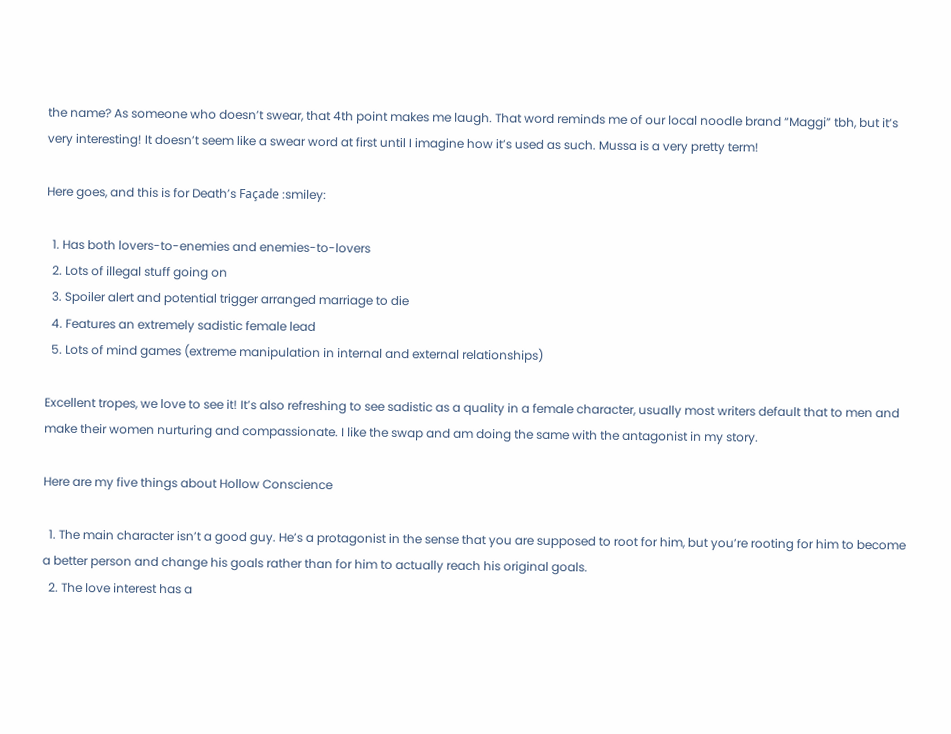the name? As someone who doesn’t swear, that 4th point makes me laugh. That word reminds me of our local noodle brand “Maggi” tbh, but it’s very interesting! It doesn’t seem like a swear word at first until I imagine how it’s used as such. Mussa is a very pretty term!

Here goes, and this is for Death’s Façade :smiley:

  1. Has both lovers-to-enemies and enemies-to-lovers
  2. Lots of illegal stuff going on
  3. Spoiler alert and potential trigger arranged marriage to die
  4. Features an extremely sadistic female lead
  5. Lots of mind games (extreme manipulation in internal and external relationships)

Excellent tropes, we love to see it! It’s also refreshing to see sadistic as a quality in a female character, usually most writers default that to men and make their women nurturing and compassionate. I like the swap and am doing the same with the antagonist in my story.

Here are my five things about Hollow Conscience

  1. The main character isn’t a good guy. He’s a protagonist in the sense that you are supposed to root for him, but you’re rooting for him to become a better person and change his goals rather than for him to actually reach his original goals.
  2. The love interest has a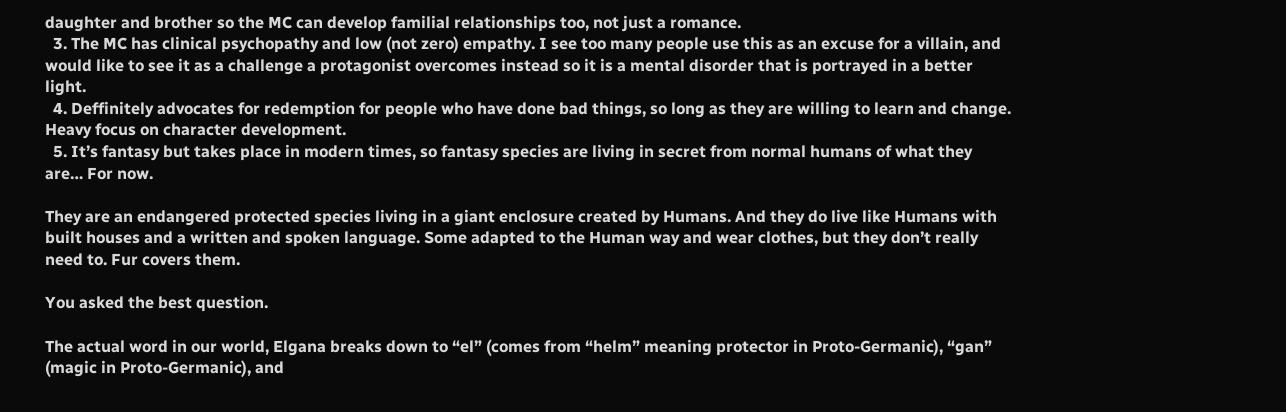daughter and brother so the MC can develop familial relationships too, not just a romance.
  3. The MC has clinical psychopathy and low (not zero) empathy. I see too many people use this as an excuse for a villain, and would like to see it as a challenge a protagonist overcomes instead so it is a mental disorder that is portrayed in a better light.
  4. Deffinitely advocates for redemption for people who have done bad things, so long as they are willing to learn and change. Heavy focus on character development.
  5. It’s fantasy but takes place in modern times, so fantasy species are living in secret from normal humans of what they are… For now.

They are an endangered protected species living in a giant enclosure created by Humans. And they do live like Humans with built houses and a written and spoken language. Some adapted to the Human way and wear clothes, but they don’t really need to. Fur covers them.

You asked the best question.

The actual word in our world, Elgana breaks down to “el” (comes from “helm” meaning protector in Proto-Germanic), “gan” (magic in Proto-Germanic), and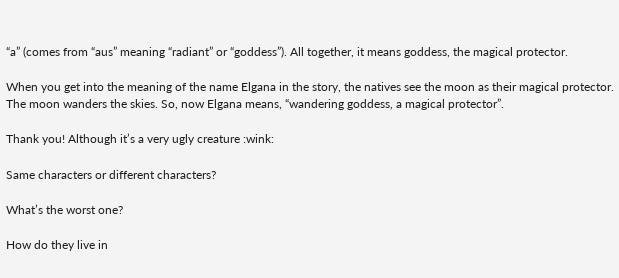“a” (comes from “aus” meaning “radiant” or “goddess”). All together, it means goddess, the magical protector.

When you get into the meaning of the name Elgana in the story, the natives see the moon as their magical protector. The moon wanders the skies. So, now Elgana means, “wandering goddess, a magical protector”.

Thank you! Although it’s a very ugly creature :wink:

Same characters or different characters?

What’s the worst one?

How do they live in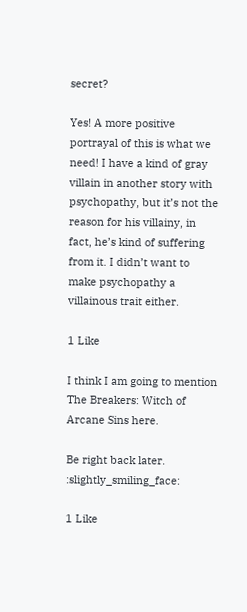secret?

Yes! A more positive portrayal of this is what we need! I have a kind of gray villain in another story with psychopathy, but it’s not the reason for his villainy, in fact, he’s kind of suffering from it. I didn’t want to make psychopathy a villainous trait either.

1 Like

I think I am going to mention The Breakers: Witch of Arcane Sins here.

Be right back later. :slightly_smiling_face:

1 Like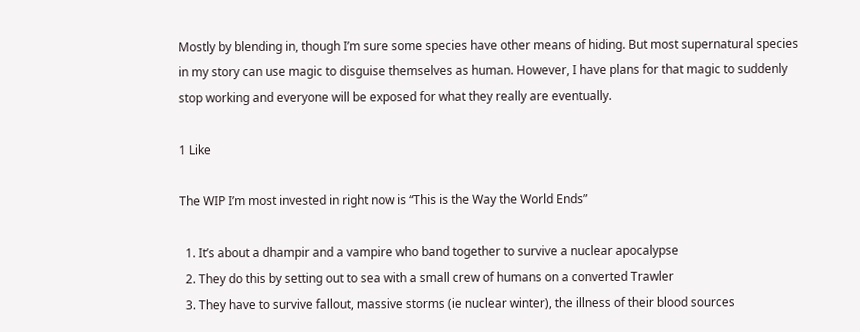Mostly by blending in, though I’m sure some species have other means of hiding. But most supernatural species in my story can use magic to disguise themselves as human. However, I have plans for that magic to suddenly stop working and everyone will be exposed for what they really are eventually.

1 Like

The WIP I’m most invested in right now is “This is the Way the World Ends”

  1. It’s about a dhampir and a vampire who band together to survive a nuclear apocalypse
  2. They do this by setting out to sea with a small crew of humans on a converted Trawler
  3. They have to survive fallout, massive storms (ie nuclear winter), the illness of their blood sources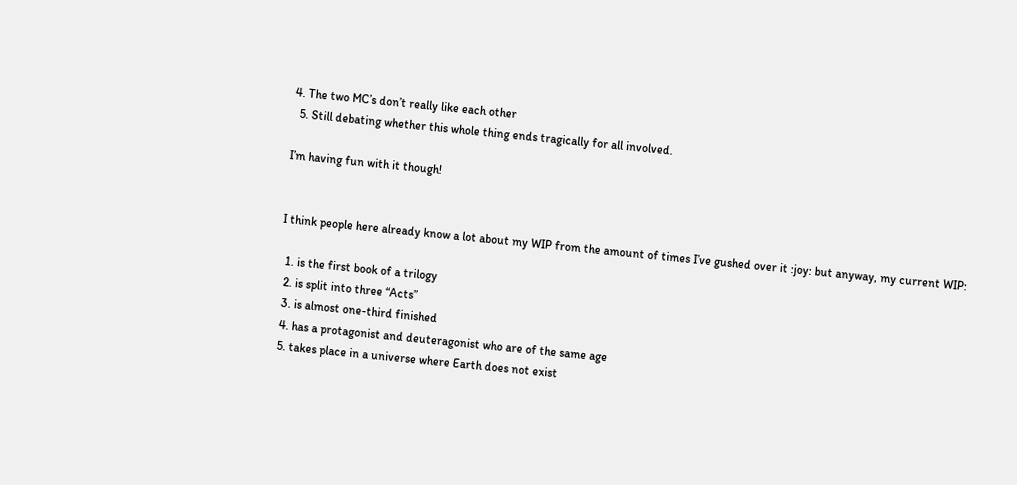4. The two MC’s don’t really like each other
  5. Still debating whether this whole thing ends tragically for all involved.

I’m having fun with it though!


I think people here already know a lot about my WIP from the amount of times I’ve gushed over it :joy: but anyway, my current WIP:

  1. is the first book of a trilogy
  2. is split into three “Acts”
  3. is almost one-third finished
  4. has a protagonist and deuteragonist who are of the same age
  5. takes place in a universe where Earth does not exist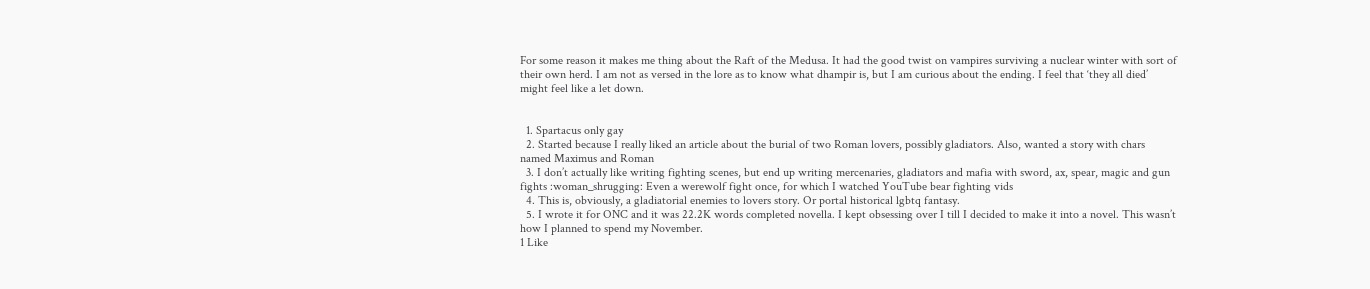For some reason it makes me thing about the Raft of the Medusa. It had the good twist on vampires surviving a nuclear winter with sort of their own herd. I am not as versed in the lore as to know what dhampir is, but I am curious about the ending. I feel that ‘they all died’ might feel like a let down.


  1. Spartacus only gay
  2. Started because I really liked an article about the burial of two Roman lovers, possibly gladiators. Also, wanted a story with chars named Maximus and Roman
  3. I don’t actually like writing fighting scenes, but end up writing mercenaries, gladiators and mafia with sword, ax, spear, magic and gun fights :woman_shrugging: Even a werewolf fight once, for which I watched YouTube bear fighting vids
  4. This is, obviously, a gladiatorial enemies to lovers story. Or portal historical lgbtq fantasy.
  5. I wrote it for ONC and it was 22.2K words completed novella. I kept obsessing over I till I decided to make it into a novel. This wasn’t how I planned to spend my November.
1 Like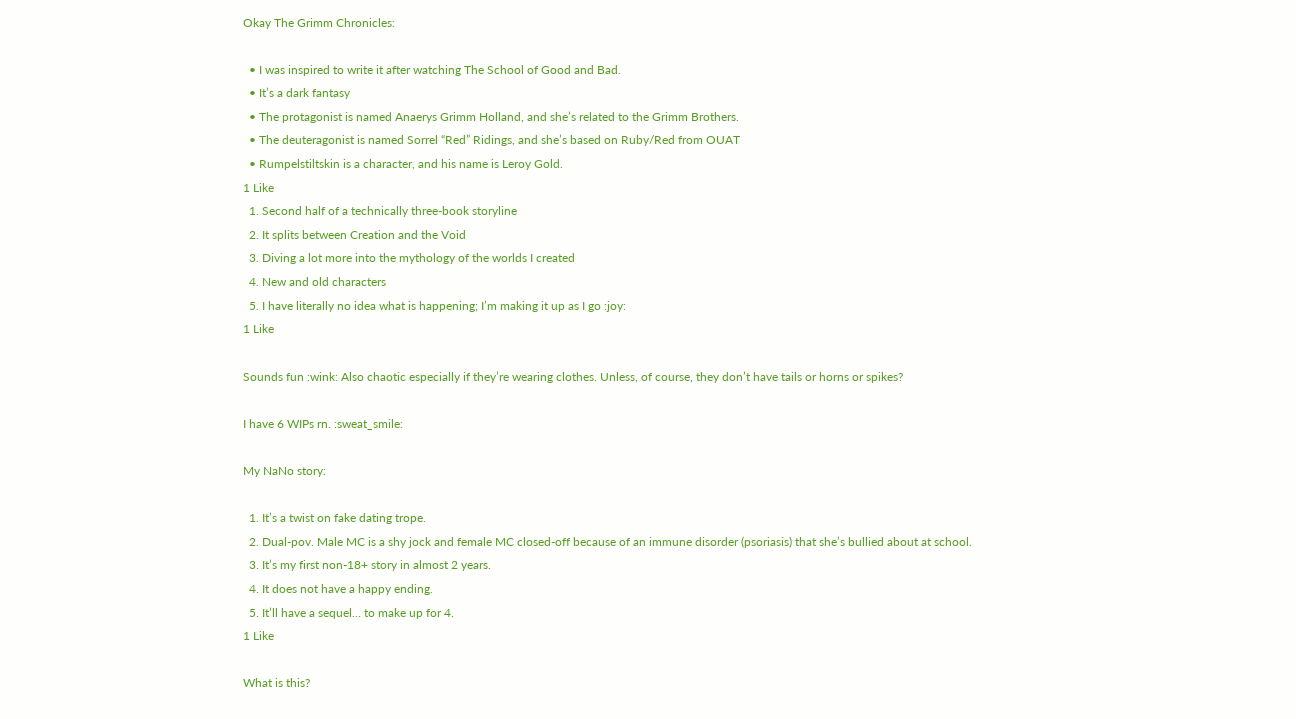Okay The Grimm Chronicles:

  • I was inspired to write it after watching The School of Good and Bad.
  • It’s a dark fantasy
  • The protagonist is named Anaerys Grimm Holland, and she’s related to the Grimm Brothers.
  • The deuteragonist is named Sorrel “Red” Ridings, and she’s based on Ruby/Red from OUAT
  • Rumpelstiltskin is a character, and his name is Leroy Gold.
1 Like
  1. Second half of a technically three-book storyline
  2. It splits between Creation and the Void
  3. Diving a lot more into the mythology of the worlds I created
  4. New and old characters
  5. I have literally no idea what is happening; I’m making it up as I go :joy:
1 Like

Sounds fun :wink: Also chaotic especially if they’re wearing clothes. Unless, of course, they don’t have tails or horns or spikes?

I have 6 WIPs rn. :sweat_smile:

My NaNo story:

  1. It’s a twist on fake dating trope.
  2. Dual-pov. Male MC is a shy jock and female MC closed-off because of an immune disorder (psoriasis) that she’s bullied about at school.
  3. It’s my first non-18+ story in almost 2 years.
  4. It does not have a happy ending.
  5. It’ll have a sequel… to make up for 4.
1 Like

What is this?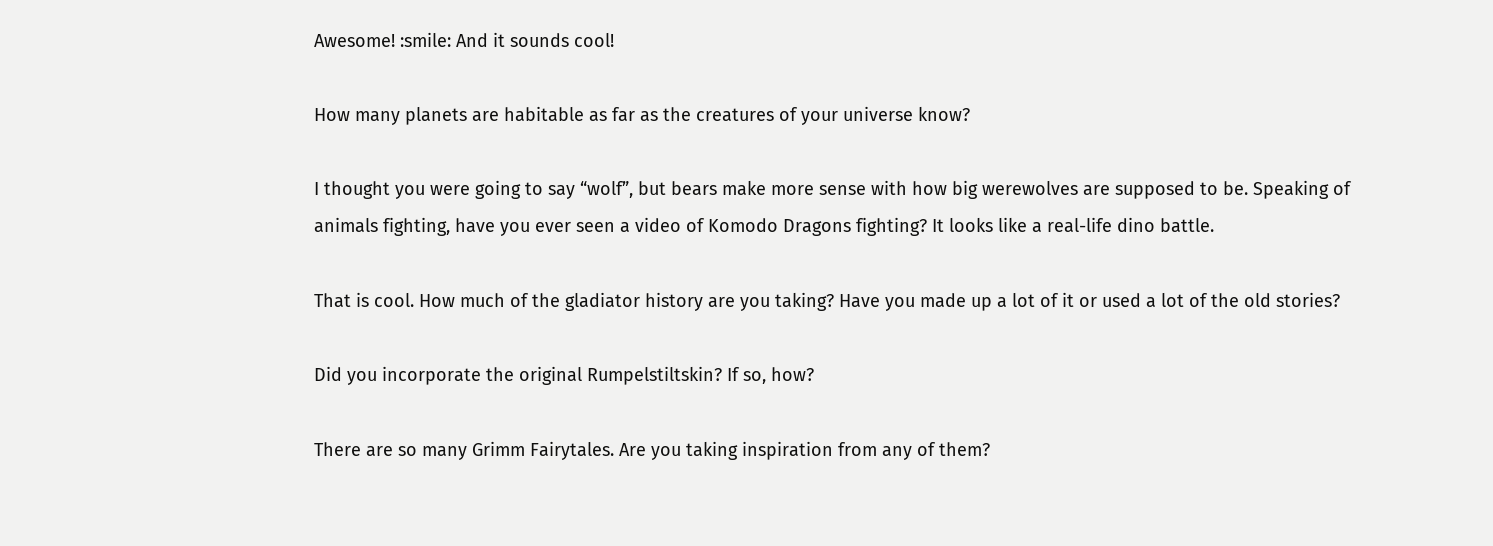Awesome! :smile: And it sounds cool!

How many planets are habitable as far as the creatures of your universe know?

I thought you were going to say “wolf”, but bears make more sense with how big werewolves are supposed to be. Speaking of animals fighting, have you ever seen a video of Komodo Dragons fighting? It looks like a real-life dino battle.

That is cool. How much of the gladiator history are you taking? Have you made up a lot of it or used a lot of the old stories?

Did you incorporate the original Rumpelstiltskin? If so, how?

There are so many Grimm Fairytales. Are you taking inspiration from any of them?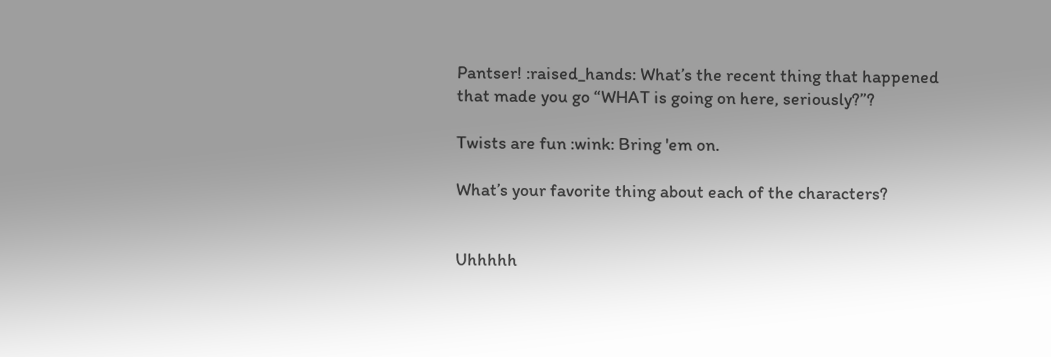Pantser! :raised_hands: What’s the recent thing that happened that made you go “WHAT is going on here, seriously?”?

Twists are fun :wink: Bring 'em on.

What’s your favorite thing about each of the characters?


Uhhhhh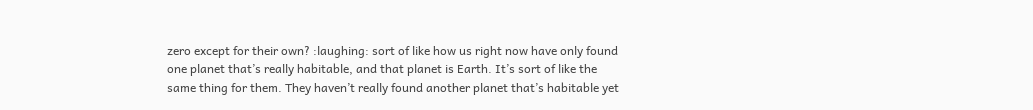zero except for their own? :laughing: sort of like how us right now have only found one planet that’s really habitable, and that planet is Earth. It’s sort of like the same thing for them. They haven’t really found another planet that’s habitable yet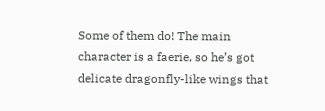Some of them do! The main character is a faerie, so he’s got delicate dragonfly-like wings that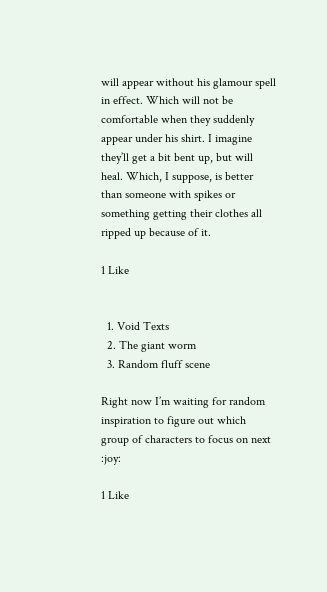will appear without his glamour spell in effect. Which will not be comfortable when they suddenly appear under his shirt. I imagine they’ll get a bit bent up, but will heal. Which, I suppose, is better than someone with spikes or something getting their clothes all ripped up because of it.

1 Like


  1. Void Texts
  2. The giant worm
  3. Random fluff scene

Right now I’m waiting for random inspiration to figure out which group of characters to focus on next :joy:

1 Like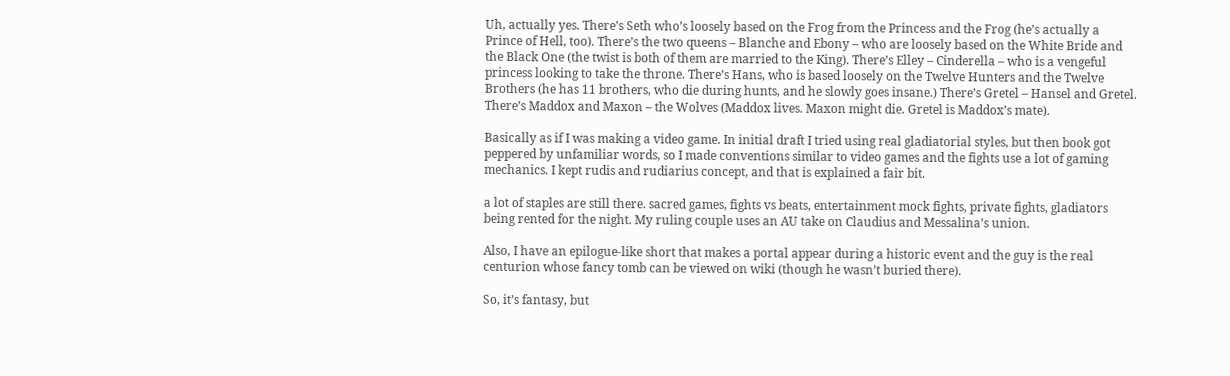Uh, actually yes. There’s Seth who’s loosely based on the Frog from the Princess and the Frog (he’s actually a Prince of Hell, too). There’s the two queens – Blanche and Ebony – who are loosely based on the White Bride and the Black One (the twist is both of them are married to the King). There’s Elley – Cinderella – who is a vengeful princess looking to take the throne. There’s Hans, who is based loosely on the Twelve Hunters and the Twelve Brothers (he has 11 brothers, who die during hunts, and he slowly goes insane.) There’s Gretel – Hansel and Gretel. There’s Maddox and Maxon – the Wolves (Maddox lives. Maxon might die. Gretel is Maddox’s mate).

Basically as if I was making a video game. In initial draft I tried using real gladiatorial styles, but then book got peppered by unfamiliar words, so I made conventions similar to video games and the fights use a lot of gaming mechanics. I kept rudis and rudiarius concept, and that is explained a fair bit.

a lot of staples are still there. sacred games, fights vs beats, entertainment mock fights, private fights, gladiators being rented for the night. My ruling couple uses an AU take on Claudius and Messalina’s union.

Also, I have an epilogue-like short that makes a portal appear during a historic event and the guy is the real centurion whose fancy tomb can be viewed on wiki (though he wasn’t buried there).

So, it’s fantasy, but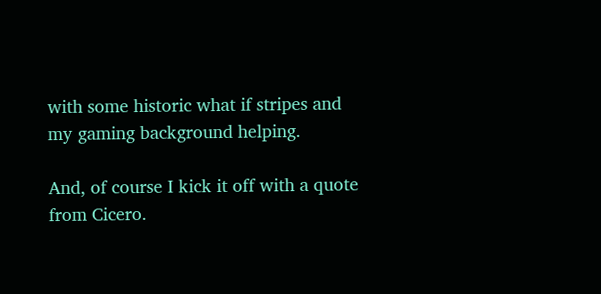with some historic what if stripes and my gaming background helping.

And, of course I kick it off with a quote from Cicero.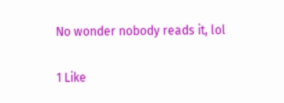No wonder nobody reads it, lol

1 Like